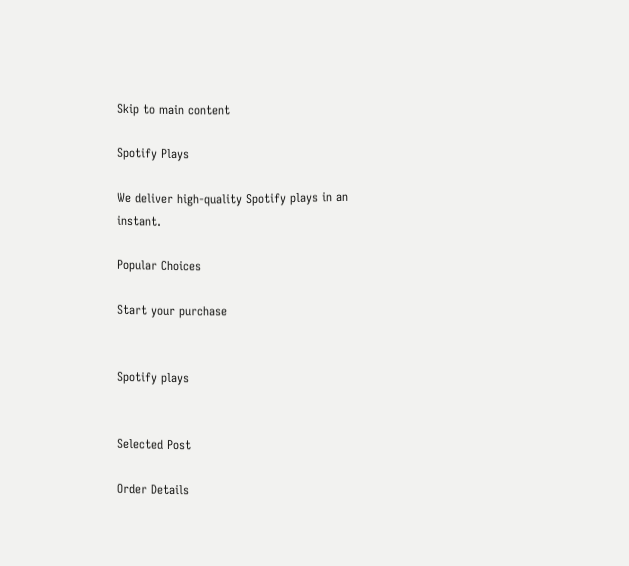Skip to main content

Spotify Plays

We deliver high-quality Spotify plays in an instant.

Popular Choices

Start your purchase


Spotify plays


Selected Post

Order Details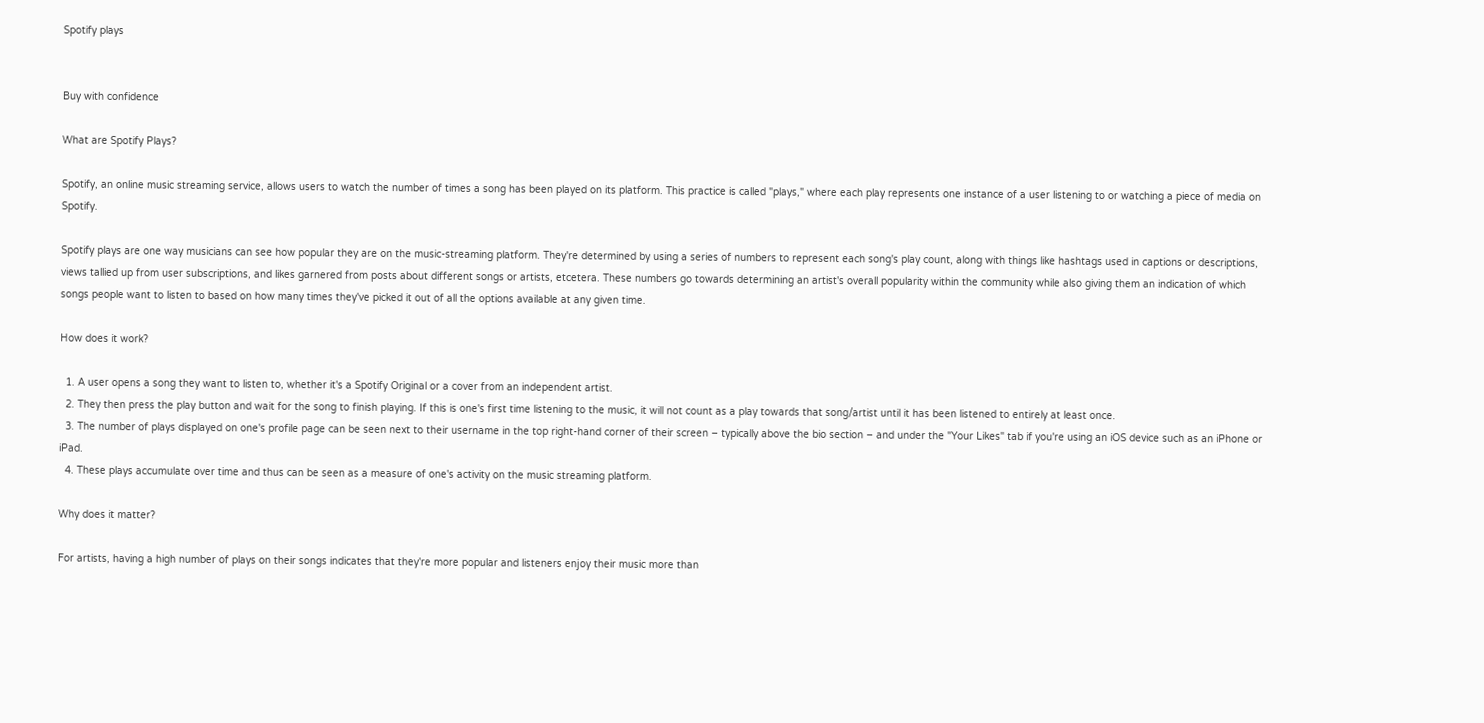Spotify plays


Buy with confidence

What are Spotify Plays?

Spotify, an online music streaming service, allows users to watch the number of times a song has been played on its platform. This practice is called "plays," where each play represents one instance of a user listening to or watching a piece of media on Spotify.

Spotify plays are one way musicians can see how popular they are on the music-streaming platform. They're determined by using a series of numbers to represent each song's play count, along with things like hashtags used in captions or descriptions, views tallied up from user subscriptions, and likes garnered from posts about different songs or artists, etcetera. These numbers go towards determining an artist's overall popularity within the community while also giving them an indication of which songs people want to listen to based on how many times they've picked it out of all the options available at any given time.

How does it work?

  1. A user opens a song they want to listen to, whether it's a Spotify Original or a cover from an independent artist.
  2. They then press the play button and wait for the song to finish playing. If this is one's first time listening to the music, it will not count as a play towards that song/artist until it has been listened to entirely at least once.
  3. The number of plays displayed on one's profile page can be seen next to their username in the top right-hand corner of their screen – typically above the bio section – and under the "Your Likes" tab if you're using an iOS device such as an iPhone or iPad.
  4. These plays accumulate over time and thus can be seen as a measure of one's activity on the music streaming platform.

Why does it matter?

For artists, having a high number of plays on their songs indicates that they're more popular and listeners enjoy their music more than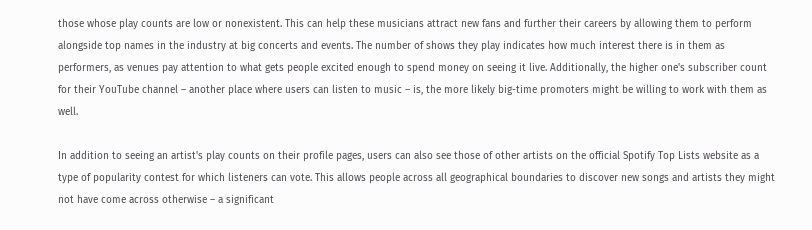those whose play counts are low or nonexistent. This can help these musicians attract new fans and further their careers by allowing them to perform alongside top names in the industry at big concerts and events. The number of shows they play indicates how much interest there is in them as performers, as venues pay attention to what gets people excited enough to spend money on seeing it live. Additionally, the higher one's subscriber count for their YouTube channel – another place where users can listen to music – is, the more likely big-time promoters might be willing to work with them as well.

In addition to seeing an artist's play counts on their profile pages, users can also see those of other artists on the official Spotify Top Lists website as a type of popularity contest for which listeners can vote. This allows people across all geographical boundaries to discover new songs and artists they might not have come across otherwise – a significant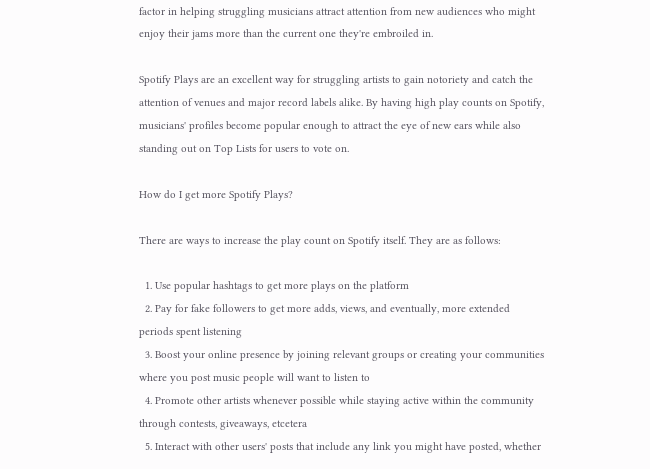factor in helping struggling musicians attract attention from new audiences who might enjoy their jams more than the current one they're embroiled in.

Spotify Plays are an excellent way for struggling artists to gain notoriety and catch the attention of venues and major record labels alike. By having high play counts on Spotify, musicians' profiles become popular enough to attract the eye of new ears while also standing out on Top Lists for users to vote on.

How do I get more Spotify Plays?

There are ways to increase the play count on Spotify itself. They are as follows:

  1. Use popular hashtags to get more plays on the platform
  2. Pay for fake followers to get more adds, views, and eventually, more extended periods spent listening
  3. Boost your online presence by joining relevant groups or creating your communities where you post music people will want to listen to
  4. Promote other artists whenever possible while staying active within the community through contests, giveaways, etcetera
  5. Interact with other users' posts that include any link you might have posted, whether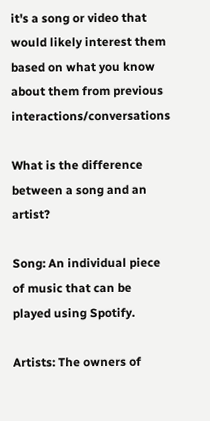it's a song or video that would likely interest them based on what you know about them from previous interactions/conversations

What is the difference between a song and an artist?

Song: An individual piece of music that can be played using Spotify.

Artists: The owners of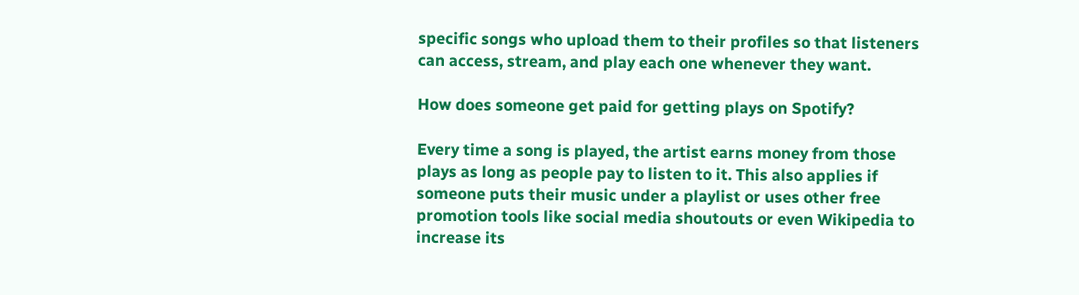specific songs who upload them to their profiles so that listeners can access, stream, and play each one whenever they want.

How does someone get paid for getting plays on Spotify?

Every time a song is played, the artist earns money from those plays as long as people pay to listen to it. This also applies if someone puts their music under a playlist or uses other free promotion tools like social media shoutouts or even Wikipedia to increase its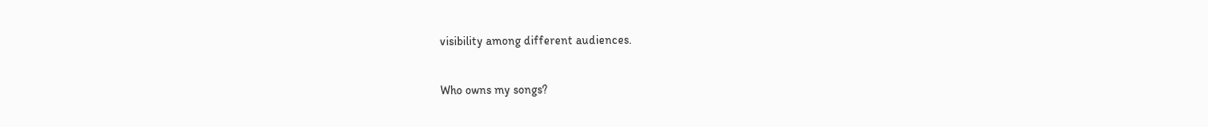visibility among different audiences.

Who owns my songs?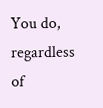You do, regardless of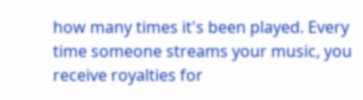how many times it's been played. Every time someone streams your music, you receive royalties for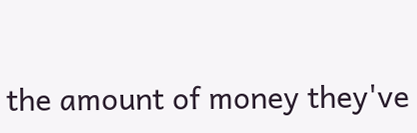the amount of money they've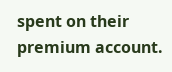spent on their premium account.